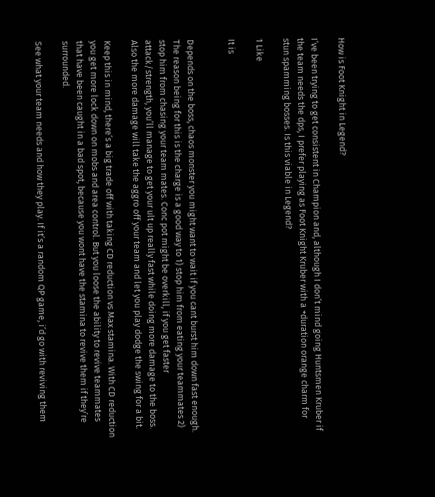How is Foot Knight in Legend?

I’ve been trying to get consistent in Champion and, although I don’t mind going Huntsmen Kruber if the team needs the dps, I prefer playing as Foot Knight Kruber with a +duration orange charm for stun spamming bosses. Is this viable in Legend?

1 Like

It is


Depends on the boss, chaos monster you might want to wait if you cant burst him down fast enough. The reason being for this is the charge is a good way to 1) stop him from eating your teammates 2) stop him from chasing your team mates. Conc pot might be overkill, if you get faster attack/strength, you’ll manage to get your ult up really fast while doing more damage to the boss. Also the more damage will take the aggro off your team and let you play dodge the swing for a bit.

Keep this in mind, there’s a big trade off with taking CD reduction vs Max stamina. With CD reduction you get more lock down on mobs and area control. But you loose the ability to revive teammates that have been caught in a bad spot, because you wont have the stamina to revive them if they’re surrounded.

See what your team needs and how they play. If it’s a random QP game, i’d go with reviving them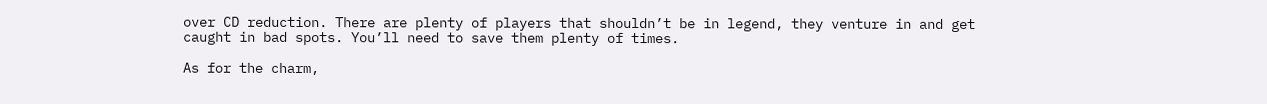over CD reduction. There are plenty of players that shouldn’t be in legend, they venture in and get caught in bad spots. You’ll need to save them plenty of times.

As for the charm,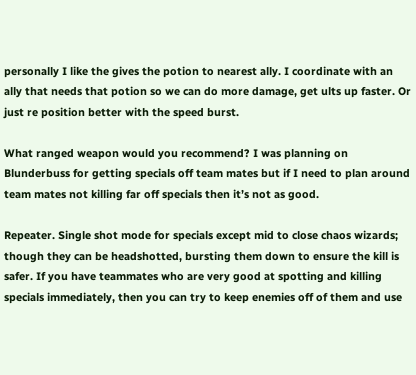personally I like the gives the potion to nearest ally. I coordinate with an ally that needs that potion so we can do more damage, get ults up faster. Or just re position better with the speed burst.

What ranged weapon would you recommend? I was planning on Blunderbuss for getting specials off team mates but if I need to plan around team mates not killing far off specials then it’s not as good.

Repeater. Single shot mode for specials except mid to close chaos wizards; though they can be headshotted, bursting them down to ensure the kill is safer. If you have teammates who are very good at spotting and killing specials immediately, then you can try to keep enemies off of them and use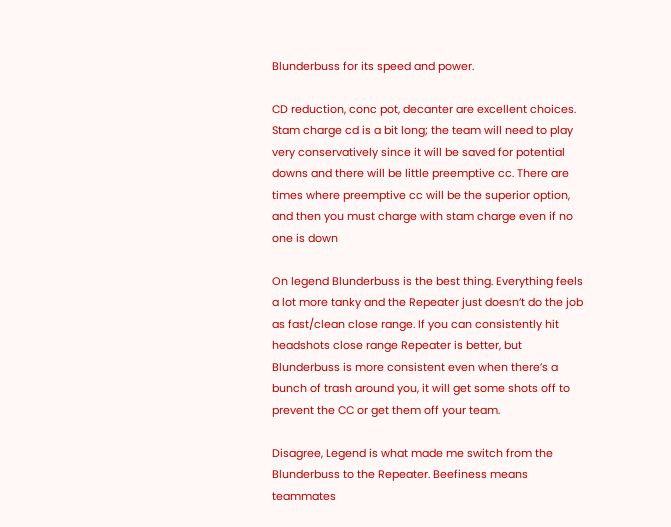Blunderbuss for its speed and power.

CD reduction, conc pot, decanter are excellent choices. Stam charge cd is a bit long; the team will need to play very conservatively since it will be saved for potential downs and there will be little preemptive cc. There are times where preemptive cc will be the superior option, and then you must charge with stam charge even if no one is down

On legend Blunderbuss is the best thing. Everything feels a lot more tanky and the Repeater just doesn’t do the job as fast/clean close range. If you can consistently hit headshots close range Repeater is better, but Blunderbuss is more consistent even when there’s a bunch of trash around you, it will get some shots off to prevent the CC or get them off your team.

Disagree, Legend is what made me switch from the Blunderbuss to the Repeater. Beefiness means teammates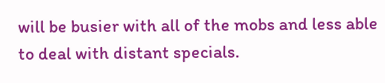will be busier with all of the mobs and less able to deal with distant specials.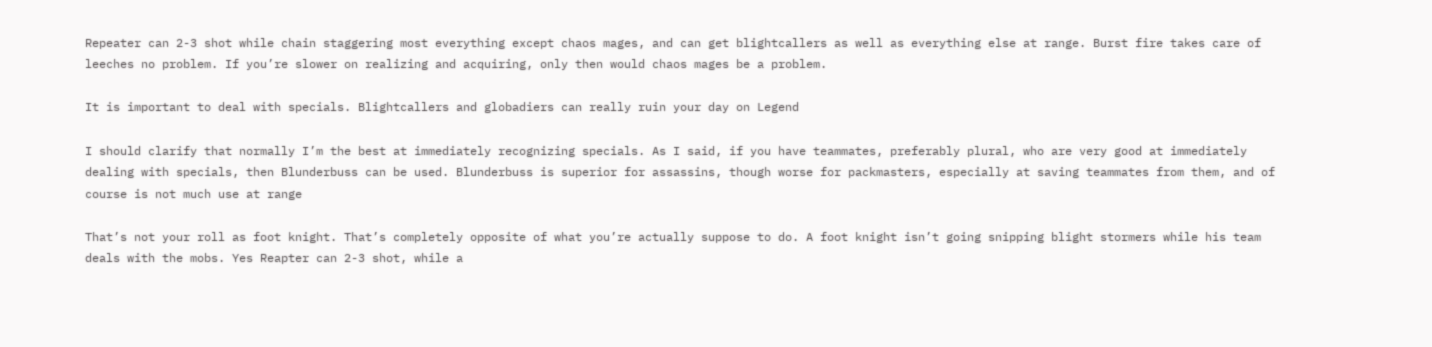Repeater can 2-3 shot while chain staggering most everything except chaos mages, and can get blightcallers as well as everything else at range. Burst fire takes care of leeches no problem. If you’re slower on realizing and acquiring, only then would chaos mages be a problem.

It is important to deal with specials. Blightcallers and globadiers can really ruin your day on Legend

I should clarify that normally I’m the best at immediately recognizing specials. As I said, if you have teammates, preferably plural, who are very good at immediately dealing with specials, then Blunderbuss can be used. Blunderbuss is superior for assassins, though worse for packmasters, especially at saving teammates from them, and of course is not much use at range

That’s not your roll as foot knight. That’s completely opposite of what you’re actually suppose to do. A foot knight isn’t going snipping blight stormers while his team deals with the mobs. Yes Reapter can 2-3 shot, while a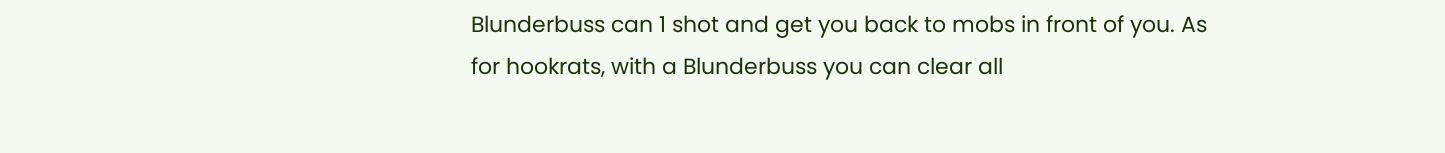Blunderbuss can 1 shot and get you back to mobs in front of you. As for hookrats, with a Blunderbuss you can clear all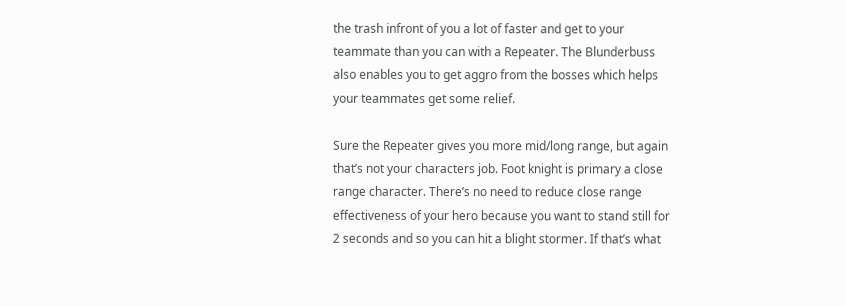the trash infront of you a lot of faster and get to your teammate than you can with a Repeater. The Blunderbuss also enables you to get aggro from the bosses which helps your teammates get some relief.

Sure the Repeater gives you more mid/long range, but again that’s not your characters job. Foot knight is primary a close range character. There’s no need to reduce close range effectiveness of your hero because you want to stand still for 2 seconds and so you can hit a blight stormer. If that’s what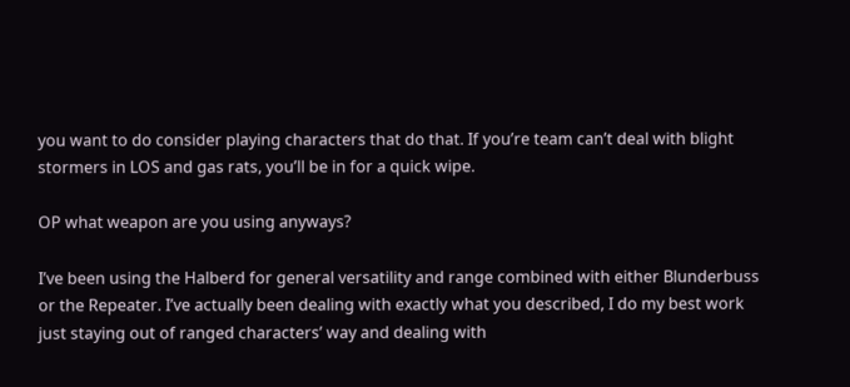you want to do consider playing characters that do that. If you’re team can’t deal with blight stormers in LOS and gas rats, you’ll be in for a quick wipe.

OP what weapon are you using anyways?

I’ve been using the Halberd for general versatility and range combined with either Blunderbuss or the Repeater. I’ve actually been dealing with exactly what you described, I do my best work just staying out of ranged characters’ way and dealing with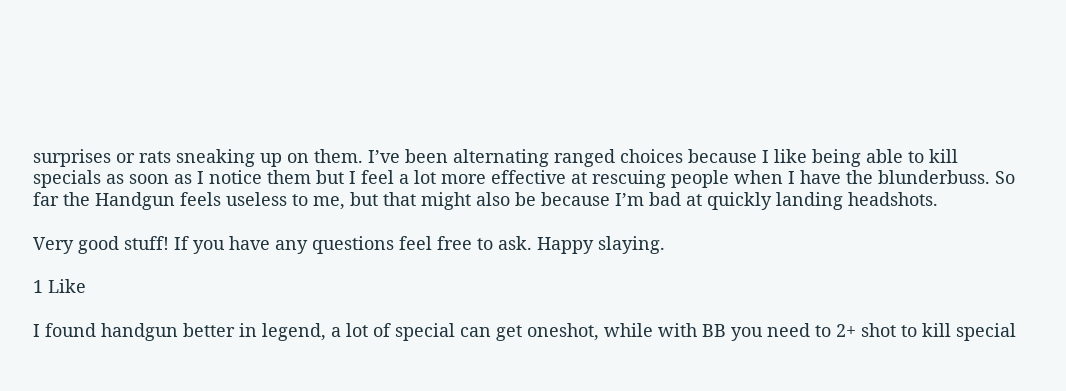surprises or rats sneaking up on them. I’ve been alternating ranged choices because I like being able to kill specials as soon as I notice them but I feel a lot more effective at rescuing people when I have the blunderbuss. So far the Handgun feels useless to me, but that might also be because I’m bad at quickly landing headshots.

Very good stuff! If you have any questions feel free to ask. Happy slaying.

1 Like

I found handgun better in legend, a lot of special can get oneshot, while with BB you need to 2+ shot to kill special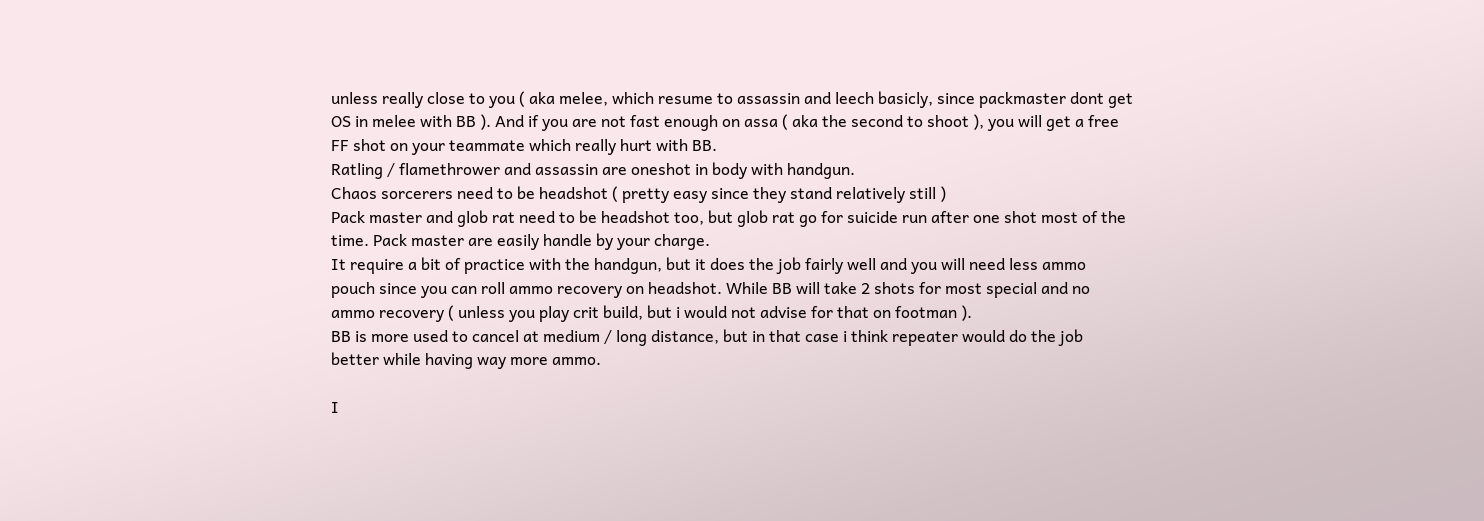unless really close to you ( aka melee, which resume to assassin and leech basicly, since packmaster dont get OS in melee with BB ). And if you are not fast enough on assa ( aka the second to shoot ), you will get a free FF shot on your teammate which really hurt with BB.
Ratling / flamethrower and assassin are oneshot in body with handgun.
Chaos sorcerers need to be headshot ( pretty easy since they stand relatively still )
Pack master and glob rat need to be headshot too, but glob rat go for suicide run after one shot most of the time. Pack master are easily handle by your charge.
It require a bit of practice with the handgun, but it does the job fairly well and you will need less ammo pouch since you can roll ammo recovery on headshot. While BB will take 2 shots for most special and no ammo recovery ( unless you play crit build, but i would not advise for that on footman ).
BB is more used to cancel at medium / long distance, but in that case i think repeater would do the job better while having way more ammo.

I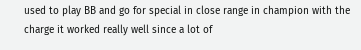used to play BB and go for special in close range in champion with the charge it worked really well since a lot of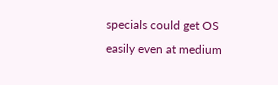specials could get OS easily even at medium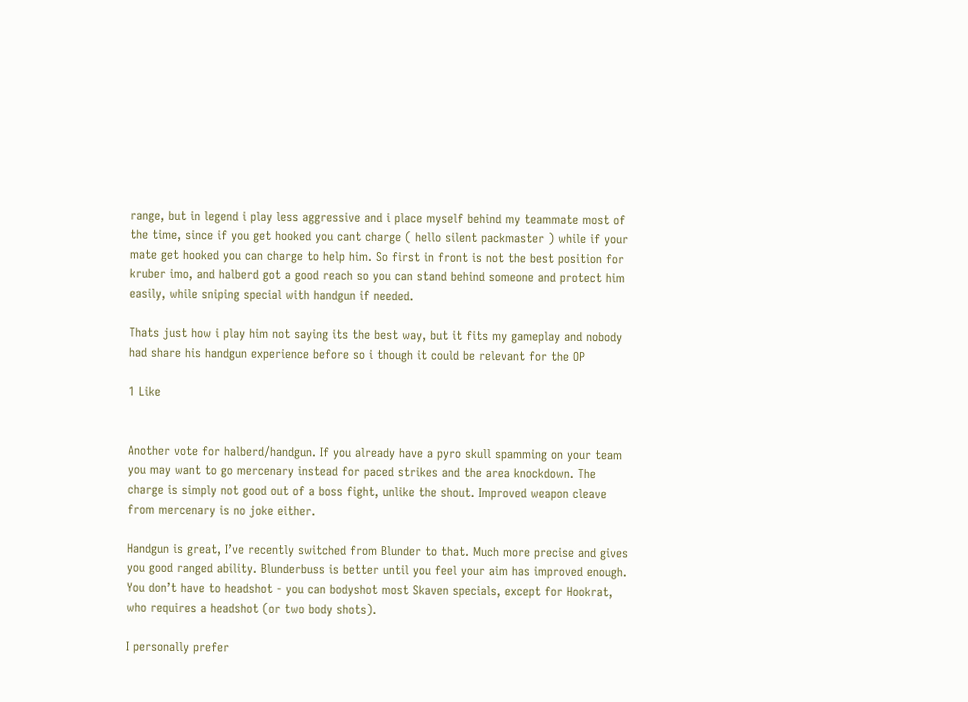range, but in legend i play less aggressive and i place myself behind my teammate most of the time, since if you get hooked you cant charge ( hello silent packmaster ) while if your mate get hooked you can charge to help him. So first in front is not the best position for kruber imo, and halberd got a good reach so you can stand behind someone and protect him easily, while sniping special with handgun if needed.

Thats just how i play him not saying its the best way, but it fits my gameplay and nobody had share his handgun experience before so i though it could be relevant for the OP

1 Like


Another vote for halberd/handgun. If you already have a pyro skull spamming on your team you may want to go mercenary instead for paced strikes and the area knockdown. The charge is simply not good out of a boss fight, unlike the shout. Improved weapon cleave from mercenary is no joke either.

Handgun is great, I’ve recently switched from Blunder to that. Much more precise and gives you good ranged ability. Blunderbuss is better until you feel your aim has improved enough. You don’t have to headshot - you can bodyshot most Skaven specials, except for Hookrat, who requires a headshot (or two body shots).

I personally prefer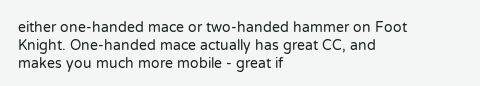either one-handed mace or two-handed hammer on Foot Knight. One-handed mace actually has great CC, and makes you much more mobile - great if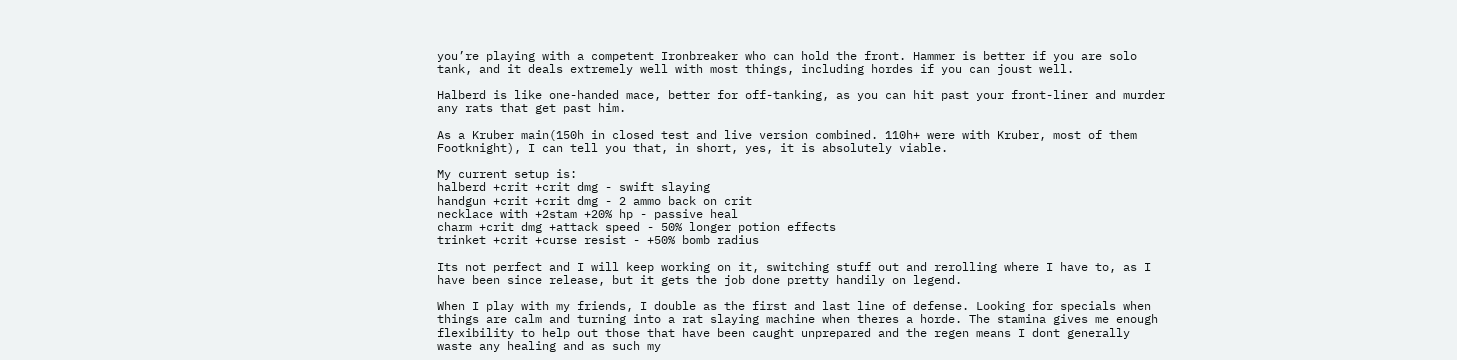you’re playing with a competent Ironbreaker who can hold the front. Hammer is better if you are solo tank, and it deals extremely well with most things, including hordes if you can joust well.

Halberd is like one-handed mace, better for off-tanking, as you can hit past your front-liner and murder any rats that get past him.

As a Kruber main(150h in closed test and live version combined. 110h+ were with Kruber, most of them Footknight), I can tell you that, in short, yes, it is absolutely viable.

My current setup is:
halberd +crit +crit dmg - swift slaying
handgun +crit +crit dmg - 2 ammo back on crit
necklace with +2stam +20% hp - passive heal
charm +crit dmg +attack speed - 50% longer potion effects
trinket +crit +curse resist - +50% bomb radius

Its not perfect and I will keep working on it, switching stuff out and rerolling where I have to, as I have been since release, but it gets the job done pretty handily on legend.

When I play with my friends, I double as the first and last line of defense. Looking for specials when things are calm and turning into a rat slaying machine when theres a horde. The stamina gives me enough flexibility to help out those that have been caught unprepared and the regen means I dont generally waste any healing and as such my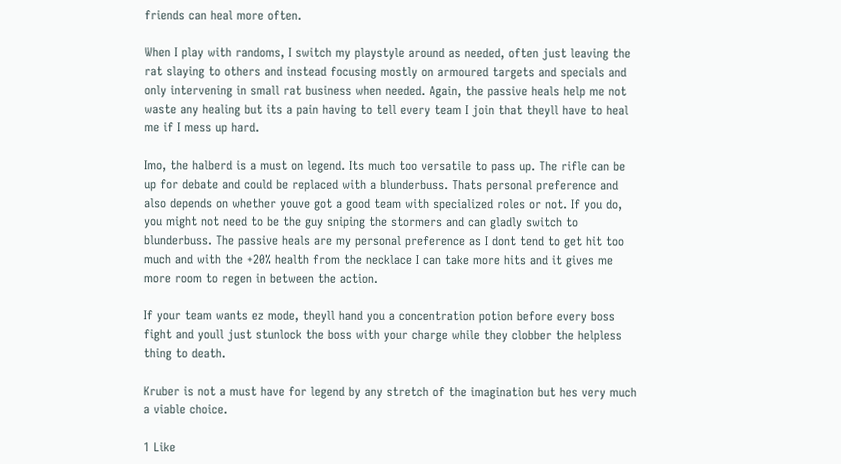friends can heal more often.

When I play with randoms, I switch my playstyle around as needed, often just leaving the rat slaying to others and instead focusing mostly on armoured targets and specials and only intervening in small rat business when needed. Again, the passive heals help me not waste any healing but its a pain having to tell every team I join that theyll have to heal me if I mess up hard.

Imo, the halberd is a must on legend. Its much too versatile to pass up. The rifle can be up for debate and could be replaced with a blunderbuss. Thats personal preference and also depends on whether youve got a good team with specialized roles or not. If you do, you might not need to be the guy sniping the stormers and can gladly switch to blunderbuss. The passive heals are my personal preference as I dont tend to get hit too much and with the +20% health from the necklace I can take more hits and it gives me more room to regen in between the action.

If your team wants ez mode, theyll hand you a concentration potion before every boss fight and youll just stunlock the boss with your charge while they clobber the helpless thing to death.

Kruber is not a must have for legend by any stretch of the imagination but hes very much a viable choice.

1 Like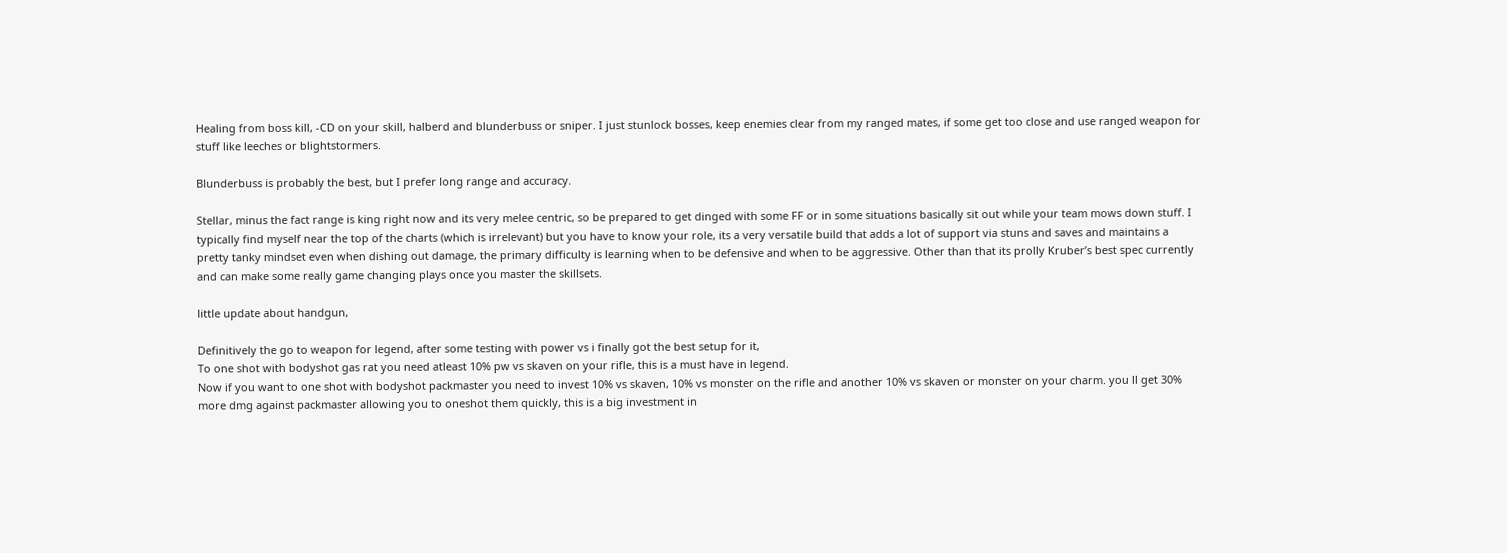Healing from boss kill, -CD on your skill, halberd and blunderbuss or sniper. I just stunlock bosses, keep enemies clear from my ranged mates, if some get too close and use ranged weapon for stuff like leeches or blightstormers.

Blunderbuss is probably the best, but I prefer long range and accuracy.

Stellar, minus the fact range is king right now and its very melee centric, so be prepared to get dinged with some FF or in some situations basically sit out while your team mows down stuff. I typically find myself near the top of the charts (which is irrelevant) but you have to know your role, its a very versatile build that adds a lot of support via stuns and saves and maintains a pretty tanky mindset even when dishing out damage, the primary difficulty is learning when to be defensive and when to be aggressive. Other than that its prolly Kruber’s best spec currently and can make some really game changing plays once you master the skillsets.

little update about handgun,

Definitively the go to weapon for legend, after some testing with power vs i finally got the best setup for it,
To one shot with bodyshot gas rat you need atleast 10% pw vs skaven on your rifle, this is a must have in legend.
Now if you want to one shot with bodyshot packmaster you need to invest 10% vs skaven, 10% vs monster on the rifle and another 10% vs skaven or monster on your charm. you ll get 30% more dmg against packmaster allowing you to oneshot them quickly, this is a big investment in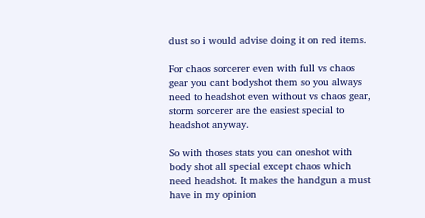dust so i would advise doing it on red items.

For chaos sorcerer even with full vs chaos gear you cant bodyshot them so you always need to headshot even without vs chaos gear, storm sorcerer are the easiest special to headshot anyway.

So with thoses stats you can oneshot with body shot all special except chaos which need headshot. It makes the handgun a must have in my opinion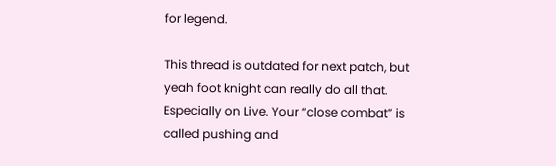for legend.

This thread is outdated for next patch, but yeah foot knight can really do all that. Especially on Live. Your “close combat” is called pushing and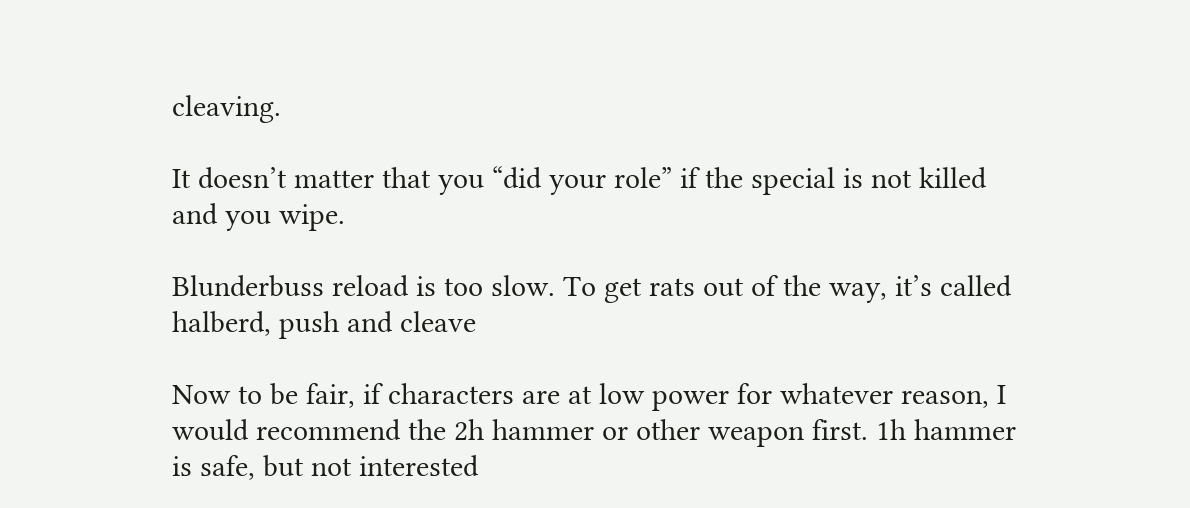cleaving.

It doesn’t matter that you “did your role” if the special is not killed and you wipe.

Blunderbuss reload is too slow. To get rats out of the way, it’s called halberd, push and cleave

Now to be fair, if characters are at low power for whatever reason, I would recommend the 2h hammer or other weapon first. 1h hammer is safe, but not interested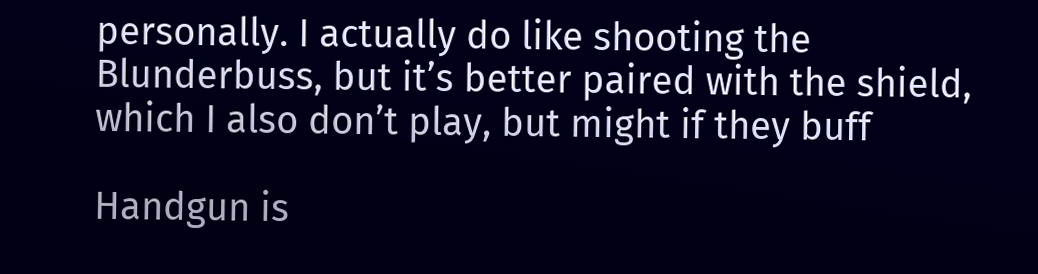personally. I actually do like shooting the Blunderbuss, but it’s better paired with the shield, which I also don’t play, but might if they buff

Handgun is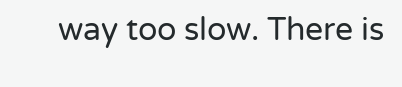way too slow. There is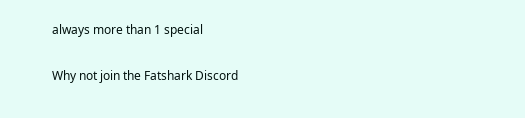always more than 1 special

Why not join the Fatshark Discord